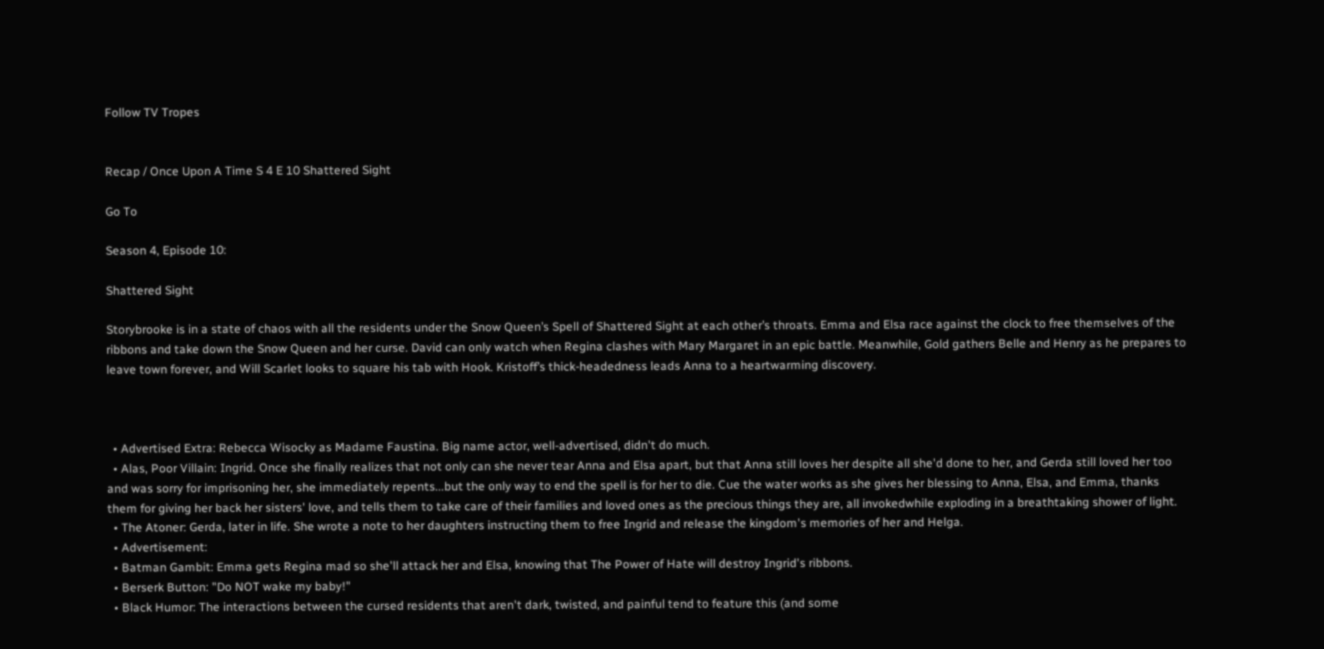Follow TV Tropes


Recap / Once Upon A Time S 4 E 10 Shattered Sight

Go To

Season 4, Episode 10:

Shattered Sight

Storybrooke is in a state of chaos with all the residents under the Snow Queen’s Spell of Shattered Sight at each other’s throats. Emma and Elsa race against the clock to free themselves of the ribbons and take down the Snow Queen and her curse. David can only watch when Regina clashes with Mary Margaret in an epic battle. Meanwhile, Gold gathers Belle and Henry as he prepares to leave town forever, and Will Scarlet looks to square his tab with Hook. Kristoff’s thick-headedness leads Anna to a heartwarming discovery.



  • Advertised Extra: Rebecca Wisocky as Madame Faustina. Big name actor, well-advertised, didn't do much.
  • Alas, Poor Villain: Ingrid. Once she finally realizes that not only can she never tear Anna and Elsa apart, but that Anna still loves her despite all she'd done to her, and Gerda still loved her too and was sorry for imprisoning her, she immediately repents...but the only way to end the spell is for her to die. Cue the water works as she gives her blessing to Anna, Elsa, and Emma, thanks them for giving her back her sisters' love, and tells them to take care of their families and loved ones as the precious things they are, all invokedwhile exploding in a breathtaking shower of light.
  • The Atoner: Gerda, later in life. She wrote a note to her daughters instructing them to free Ingrid and release the kingdom's memories of her and Helga.
  • Advertisement:
  • Batman Gambit: Emma gets Regina mad so she'll attack her and Elsa, knowing that The Power of Hate will destroy Ingrid's ribbons.
  • Berserk Button: "Do NOT wake my baby!"
  • Black Humor: The interactions between the cursed residents that aren't dark, twisted, and painful tend to feature this (and some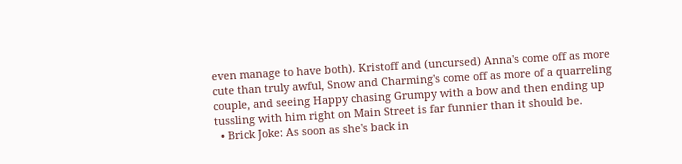even manage to have both). Kristoff and (uncursed) Anna's come off as more cute than truly awful, Snow and Charming's come off as more of a quarreling couple, and seeing Happy chasing Grumpy with a bow and then ending up tussling with him right on Main Street is far funnier than it should be.
  • Brick Joke: As soon as she's back in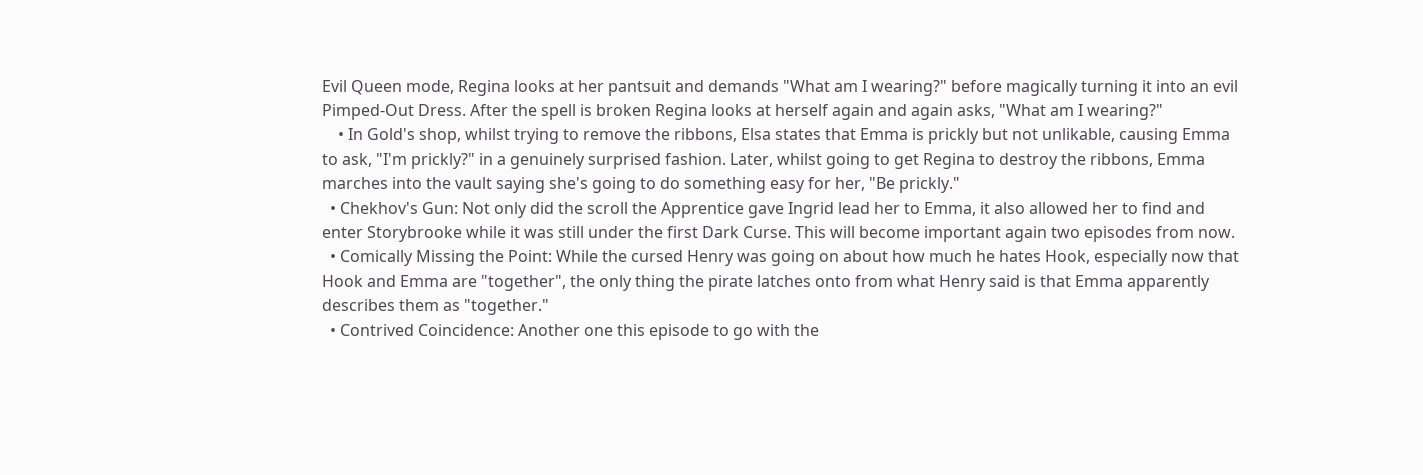Evil Queen mode, Regina looks at her pantsuit and demands "What am I wearing?" before magically turning it into an evil Pimped-Out Dress. After the spell is broken Regina looks at herself again and again asks, "What am I wearing?"
    • In Gold's shop, whilst trying to remove the ribbons, Elsa states that Emma is prickly but not unlikable, causing Emma to ask, "I'm prickly?" in a genuinely surprised fashion. Later, whilst going to get Regina to destroy the ribbons, Emma marches into the vault saying she's going to do something easy for her, "Be prickly."
  • Chekhov's Gun: Not only did the scroll the Apprentice gave Ingrid lead her to Emma, it also allowed her to find and enter Storybrooke while it was still under the first Dark Curse. This will become important again two episodes from now.
  • Comically Missing the Point: While the cursed Henry was going on about how much he hates Hook, especially now that Hook and Emma are "together", the only thing the pirate latches onto from what Henry said is that Emma apparently describes them as "together."
  • Contrived Coincidence: Another one this episode to go with the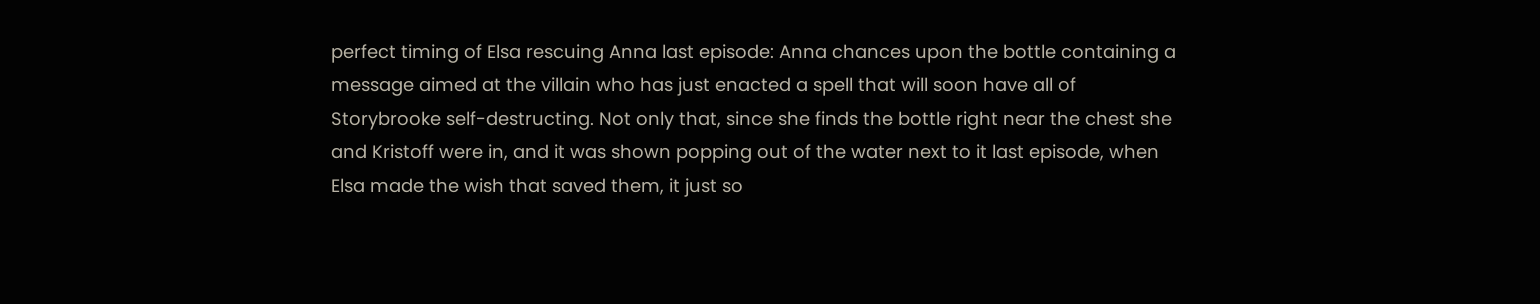perfect timing of Elsa rescuing Anna last episode: Anna chances upon the bottle containing a message aimed at the villain who has just enacted a spell that will soon have all of Storybrooke self-destructing. Not only that, since she finds the bottle right near the chest she and Kristoff were in, and it was shown popping out of the water next to it last episode, when Elsa made the wish that saved them, it just so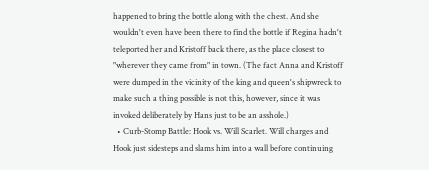happened to bring the bottle along with the chest. And she wouldn't even have been there to find the bottle if Regina hadn't teleported her and Kristoff back there, as the place closest to "wherever they came from" in town. (The fact Anna and Kristoff were dumped in the vicinity of the king and queen's shipwreck to make such a thing possible is not this, however, since it was invoked deliberately by Hans just to be an asshole.)
  • Curb-Stomp Battle: Hook vs. Will Scarlet. Will charges and Hook just sidesteps and slams him into a wall before continuing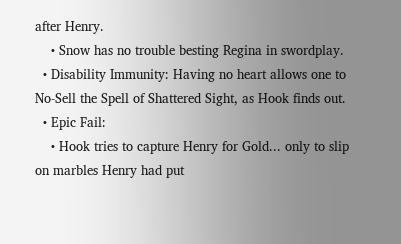after Henry.
    • Snow has no trouble besting Regina in swordplay.
  • Disability Immunity: Having no heart allows one to No-Sell the Spell of Shattered Sight, as Hook finds out.
  • Epic Fail:
    • Hook tries to capture Henry for Gold... only to slip on marbles Henry had put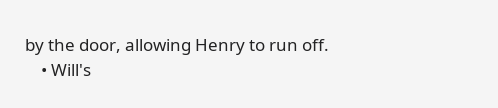by the door, allowing Henry to run off.
    • Will's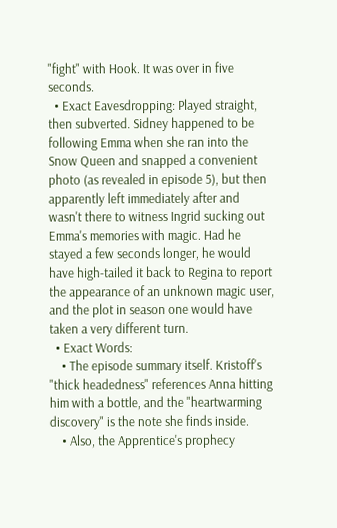"fight" with Hook. It was over in five seconds.
  • Exact Eavesdropping: Played straight, then subverted. Sidney happened to be following Emma when she ran into the Snow Queen and snapped a convenient photo (as revealed in episode 5), but then apparently left immediately after and wasn't there to witness Ingrid sucking out Emma's memories with magic. Had he stayed a few seconds longer, he would have high-tailed it back to Regina to report the appearance of an unknown magic user, and the plot in season one would have taken a very different turn.
  • Exact Words:
    • The episode summary itself. Kristoff's "thick headedness" references Anna hitting him with a bottle, and the "heartwarming discovery" is the note she finds inside.
    • Also, the Apprentice's prophecy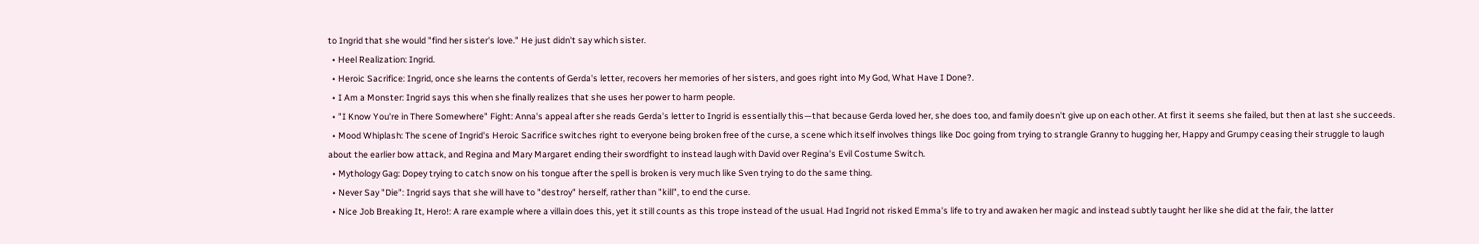to Ingrid that she would "find her sister's love." He just didn't say which sister.
  • Heel Realization: Ingrid.
  • Heroic Sacrifice: Ingrid, once she learns the contents of Gerda's letter, recovers her memories of her sisters, and goes right into My God, What Have I Done?.
  • I Am a Monster: Ingrid says this when she finally realizes that she uses her power to harm people.
  • "I Know You're in There Somewhere" Fight: Anna's appeal after she reads Gerda's letter to Ingrid is essentially this—that because Gerda loved her, she does too, and family doesn't give up on each other. At first it seems she failed, but then at last she succeeds.
  • Mood Whiplash: The scene of Ingrid's Heroic Sacrifice switches right to everyone being broken free of the curse, a scene which itself involves things like Doc going from trying to strangle Granny to hugging her, Happy and Grumpy ceasing their struggle to laugh about the earlier bow attack, and Regina and Mary Margaret ending their swordfight to instead laugh with David over Regina's Evil Costume Switch.
  • Mythology Gag: Dopey trying to catch snow on his tongue after the spell is broken is very much like Sven trying to do the same thing.
  • Never Say "Die": Ingrid says that she will have to "destroy" herself, rather than "kill", to end the curse.
  • Nice Job Breaking It, Hero!: A rare example where a villain does this, yet it still counts as this trope instead of the usual. Had Ingrid not risked Emma's life to try and awaken her magic and instead subtly taught her like she did at the fair, the latter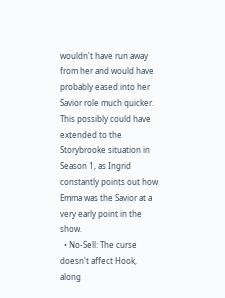wouldn't have run away from her and would have probably eased into her Savior role much quicker. This possibly could have extended to the Storybrooke situation in Season 1, as Ingrid constantly points out how Emma was the Savior at a very early point in the show.
  • No-Sell: The curse doesn't affect Hook, along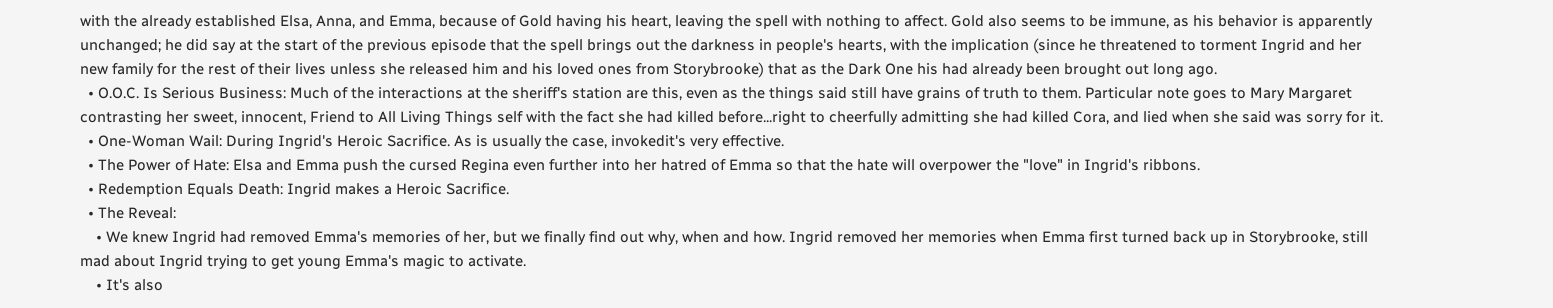with the already established Elsa, Anna, and Emma, because of Gold having his heart, leaving the spell with nothing to affect. Gold also seems to be immune, as his behavior is apparently unchanged; he did say at the start of the previous episode that the spell brings out the darkness in people's hearts, with the implication (since he threatened to torment Ingrid and her new family for the rest of their lives unless she released him and his loved ones from Storybrooke) that as the Dark One his had already been brought out long ago.
  • O.O.C. Is Serious Business: Much of the interactions at the sheriff's station are this, even as the things said still have grains of truth to them. Particular note goes to Mary Margaret contrasting her sweet, innocent, Friend to All Living Things self with the fact she had killed before...right to cheerfully admitting she had killed Cora, and lied when she said was sorry for it.
  • One-Woman Wail: During Ingrid's Heroic Sacrifice. As is usually the case, invokedit's very effective.
  • The Power of Hate: Elsa and Emma push the cursed Regina even further into her hatred of Emma so that the hate will overpower the "love" in Ingrid's ribbons.
  • Redemption Equals Death: Ingrid makes a Heroic Sacrifice.
  • The Reveal:
    • We knew Ingrid had removed Emma's memories of her, but we finally find out why, when and how. Ingrid removed her memories when Emma first turned back up in Storybrooke, still mad about Ingrid trying to get young Emma's magic to activate.
    • It's also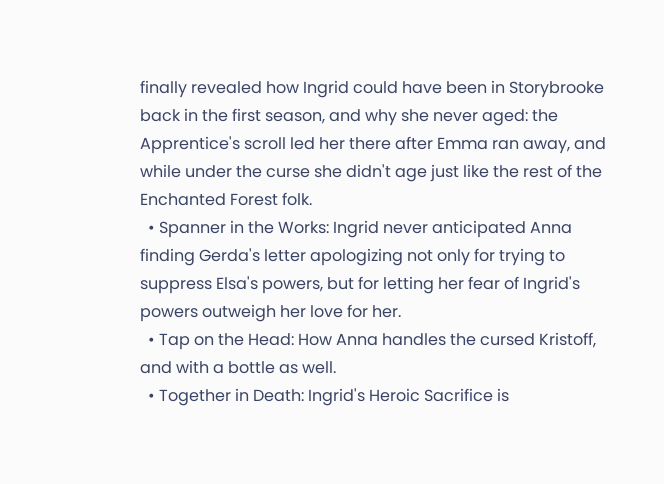finally revealed how Ingrid could have been in Storybrooke back in the first season, and why she never aged: the Apprentice's scroll led her there after Emma ran away, and while under the curse she didn't age just like the rest of the Enchanted Forest folk.
  • Spanner in the Works: Ingrid never anticipated Anna finding Gerda's letter apologizing not only for trying to suppress Elsa's powers, but for letting her fear of Ingrid's powers outweigh her love for her.
  • Tap on the Head: How Anna handles the cursed Kristoff, and with a bottle as well.
  • Together in Death: Ingrid's Heroic Sacrifice is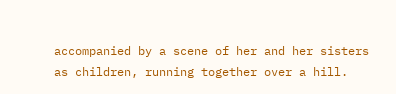accompanied by a scene of her and her sisters as children, running together over a hill.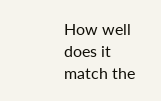How well does it match the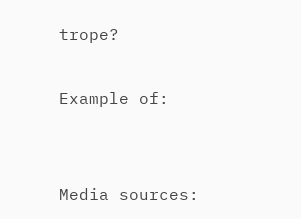trope?

Example of:


Media sources: